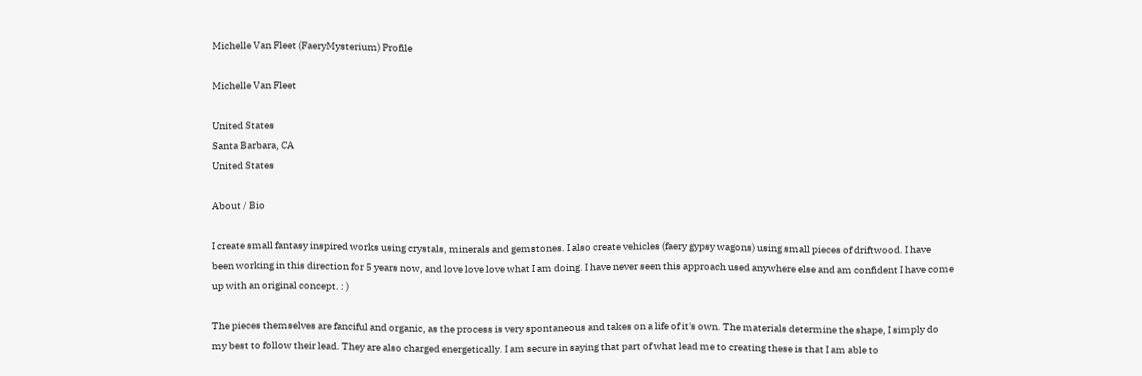Michelle Van Fleet (FaeryMysterium) Profile

Michelle Van Fleet

United States
Santa Barbara, CA
United States

About / Bio

I create small fantasy inspired works using crystals, minerals and gemstones. I also create vehicles (faery gypsy wagons) using small pieces of driftwood. I have been working in this direction for 5 years now, and love love love what I am doing. I have never seen this approach used anywhere else and am confident I have come up with an original concept. : )

The pieces themselves are fanciful and organic, as the process is very spontaneous and takes on a life of it's own. The materials determine the shape, I simply do my best to follow their lead. They are also charged energetically. I am secure in saying that part of what lead me to creating these is that I am able to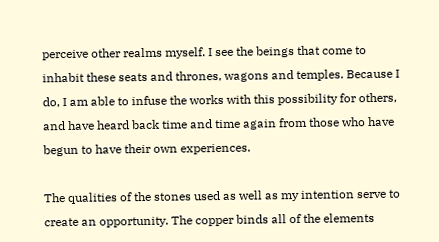perceive other realms myself. I see the beings that come to inhabit these seats and thrones, wagons and temples. Because I do, I am able to infuse the works with this possibility for others, and have heard back time and time again from those who have begun to have their own experiences.

The qualities of the stones used as well as my intention serve to create an opportunity. The copper binds all of the elements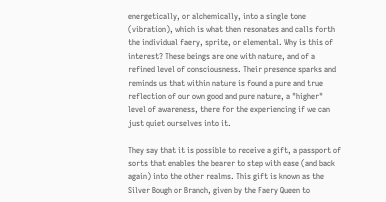energetically, or alchemically, into a single tone (vibration), which is what then resonates and calls forth the individual faery, sprite, or elemental. Why is this of interest? These beings are one with nature, and of a refined level of consciousness. Their presence sparks and reminds us that within nature is found a pure and true reflection of our own good and pure nature, a "higher" level of awareness, there for the experiencing if we can just quiet ourselves into it.

They say that it is possible to receive a gift, a passport of sorts that enables the bearer to step with ease (and back again) into the other realms. This gift is known as the Silver Bough or Branch, given by the Faery Queen to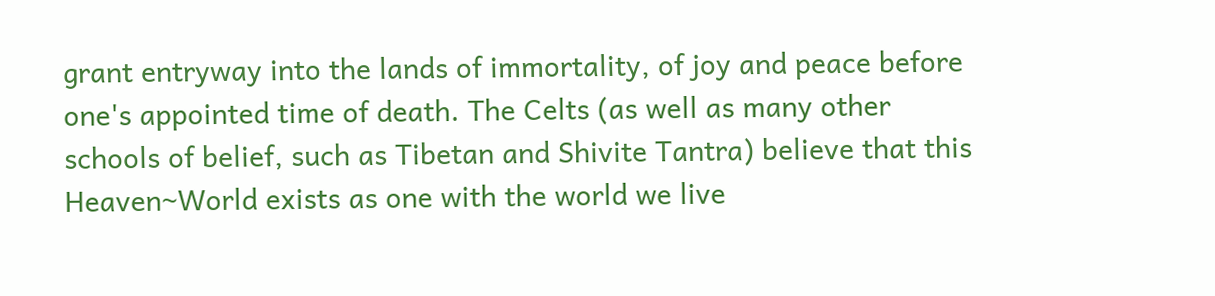grant entryway into the lands of immortality, of joy and peace before one's appointed time of death. The Celts (as well as many other schools of belief, such as Tibetan and Shivite Tantra) believe that this Heaven~World exists as one with the world we live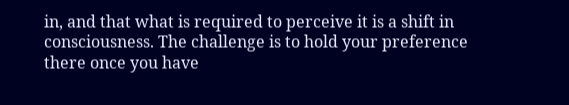in, and that what is required to perceive it is a shift in consciousness. The challenge is to hold your preference there once you have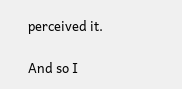perceived it.

And so I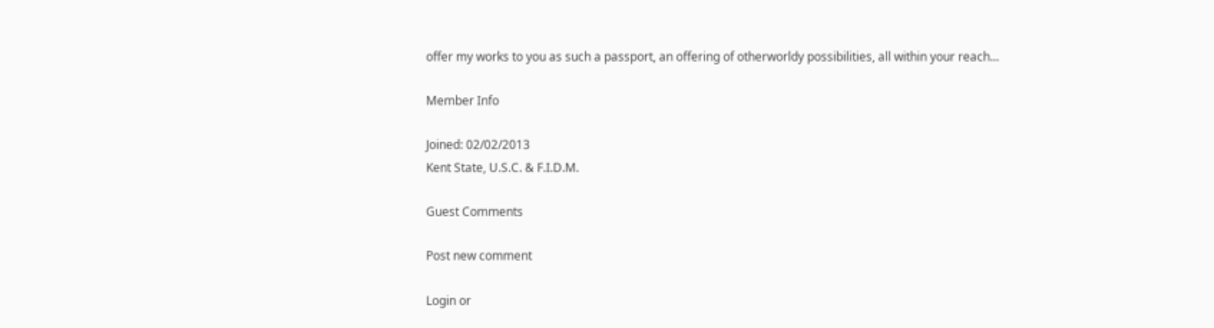offer my works to you as such a passport, an offering of otherworldy possibilities, all within your reach...

Member Info

Joined: 02/02/2013
Kent State, U.S.C. & F.I.D.M.

Guest Comments

Post new comment

Login or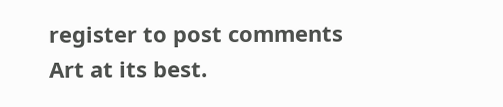register to post comments
Art at its best.